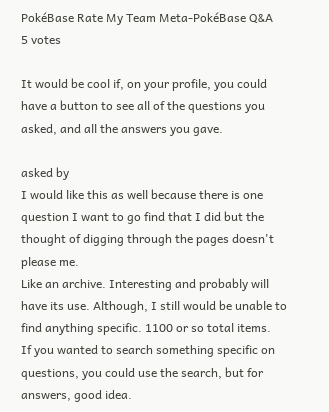PokéBase Rate My Team Meta-PokéBase Q&A
5 votes

It would be cool if, on your profile, you could have a button to see all of the questions you asked, and all the answers you gave.

asked by
I would like this as well because there is one question I want to go find that I did but the thought of digging through the pages doesn't please me.
Like an archive. Interesting and probably will have its use. Although, I still would be unable to find anything specific. 1100 or so total items.
If you wanted to search something specific on questions, you could use the search, but for answers, good idea.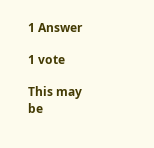1 Answer

1 vote

This may be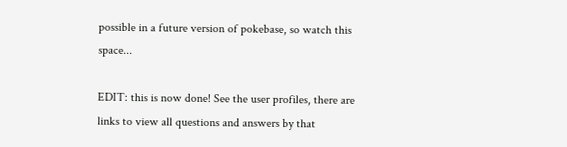possible in a future version of pokebase, so watch this space...

EDIT: this is now done! See the user profiles, there are links to view all questions and answers by that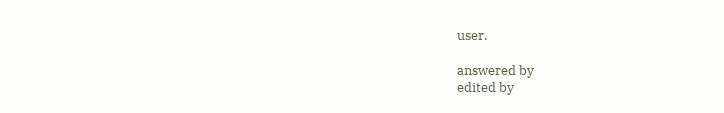user.

answered by
edited by